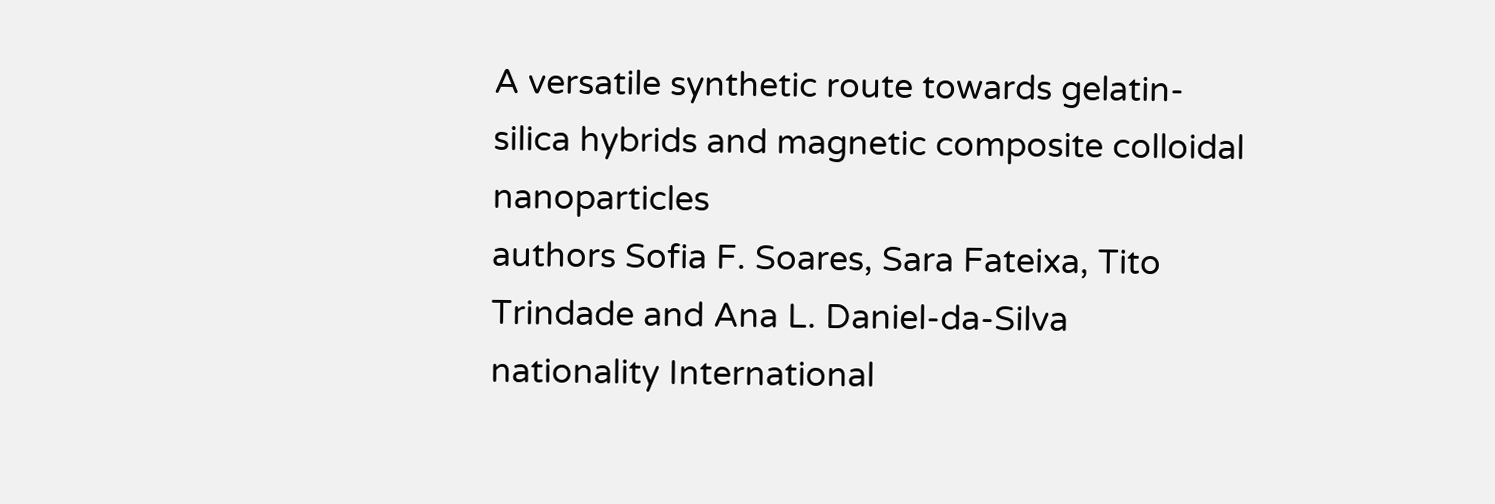A versatile synthetic route towards gelatin-silica hybrids and magnetic composite colloidal nanoparticles
authors Sofia F. Soares, Sara Fateixa, Tito Trindade and Ana L. Daniel-da-Silva
nationality International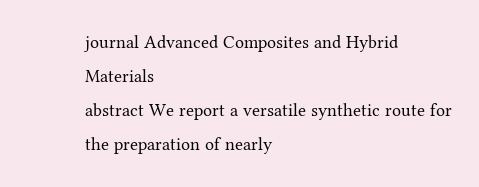journal Advanced Composites and Hybrid Materials
abstract We report a versatile synthetic route for the preparation of nearly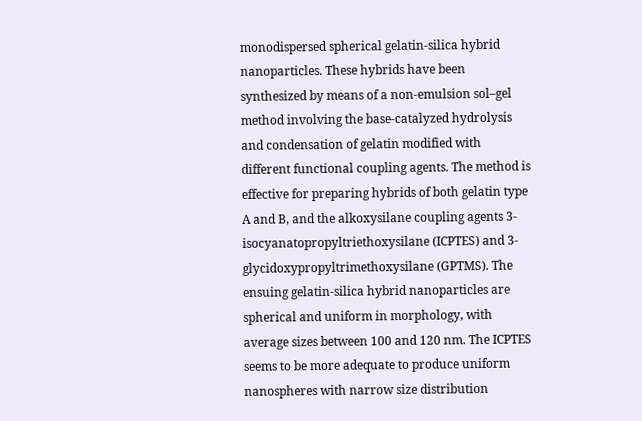monodispersed spherical gelatin-silica hybrid nanoparticles. These hybrids have been synthesized by means of a non-emulsion sol–gel method involving the base-catalyzed hydrolysis and condensation of gelatin modified with different functional coupling agents. The method is effective for preparing hybrids of both gelatin type A and B, and the alkoxysilane coupling agents 3-isocyanatopropyltriethoxysilane (ICPTES) and 3-glycidoxypropyltrimethoxysilane (GPTMS). The ensuing gelatin-silica hybrid nanoparticles are spherical and uniform in morphology, with average sizes between 100 and 120 nm. The ICPTES seems to be more adequate to produce uniform nanospheres with narrow size distribution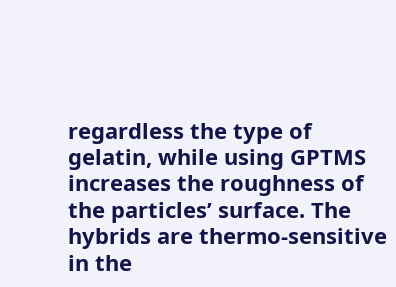regardless the type of gelatin, while using GPTMS increases the roughness of the particles’ surface. The hybrids are thermo-sensitive in the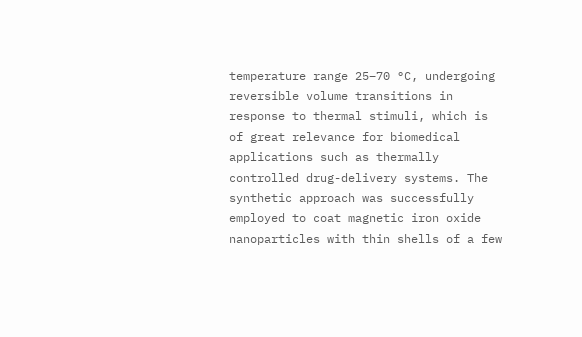temperature range 25–70 °C, undergoing reversible volume transitions in response to thermal stimuli, which is of great relevance for biomedical applications such as thermally controlled drug-delivery systems. The synthetic approach was successfully employed to coat magnetic iron oxide nanoparticles with thin shells of a few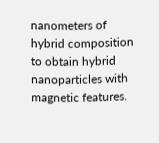nanometers of hybrid composition to obtain hybrid nanoparticles with magnetic features.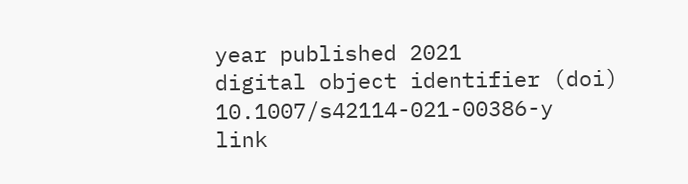year published 2021
digital object identifier (doi) 10.1007/s42114-021-00386-y
link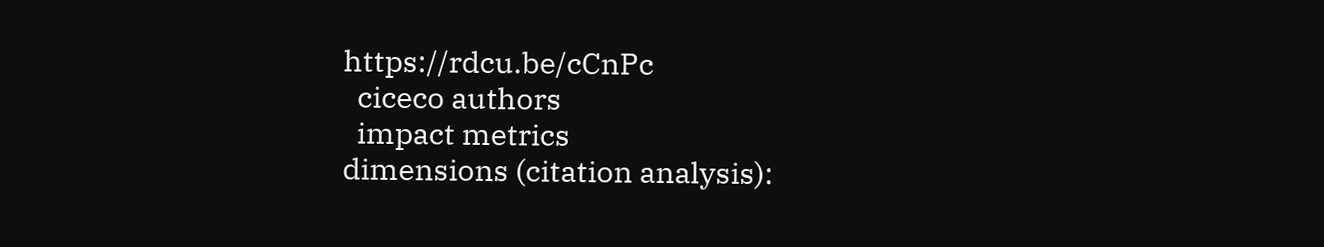https://rdcu.be/cCnPc
  ciceco authors
  impact metrics
dimensions (citation analysis):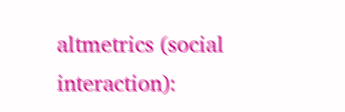altmetrics (social interaction):